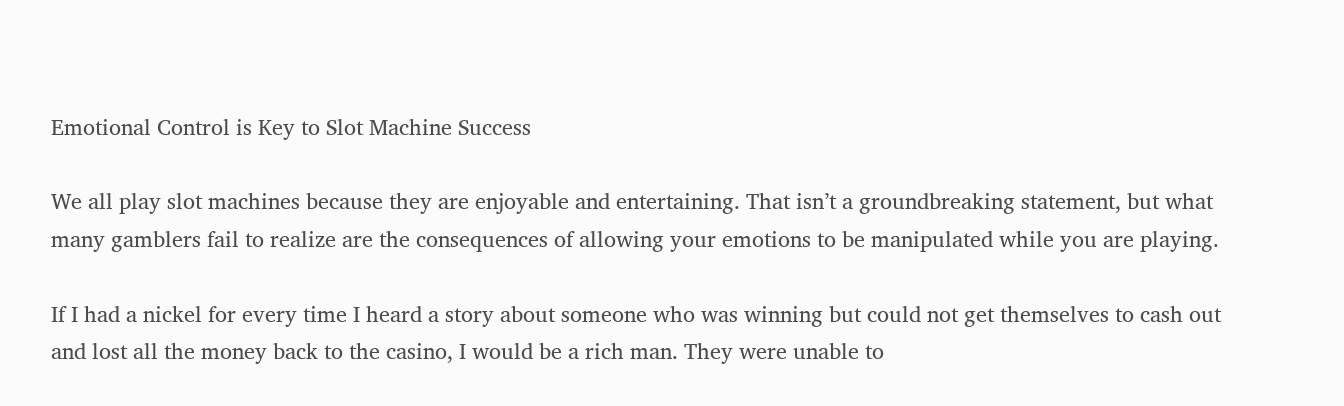Emotional Control is Key to Slot Machine Success

We all play slot machines because they are enjoyable and entertaining. That isn’t a groundbreaking statement, but what many gamblers fail to realize are the consequences of allowing your emotions to be manipulated while you are playing.

If I had a nickel for every time I heard a story about someone who was winning but could not get themselves to cash out and lost all the money back to the casino, I would be a rich man. They were unable to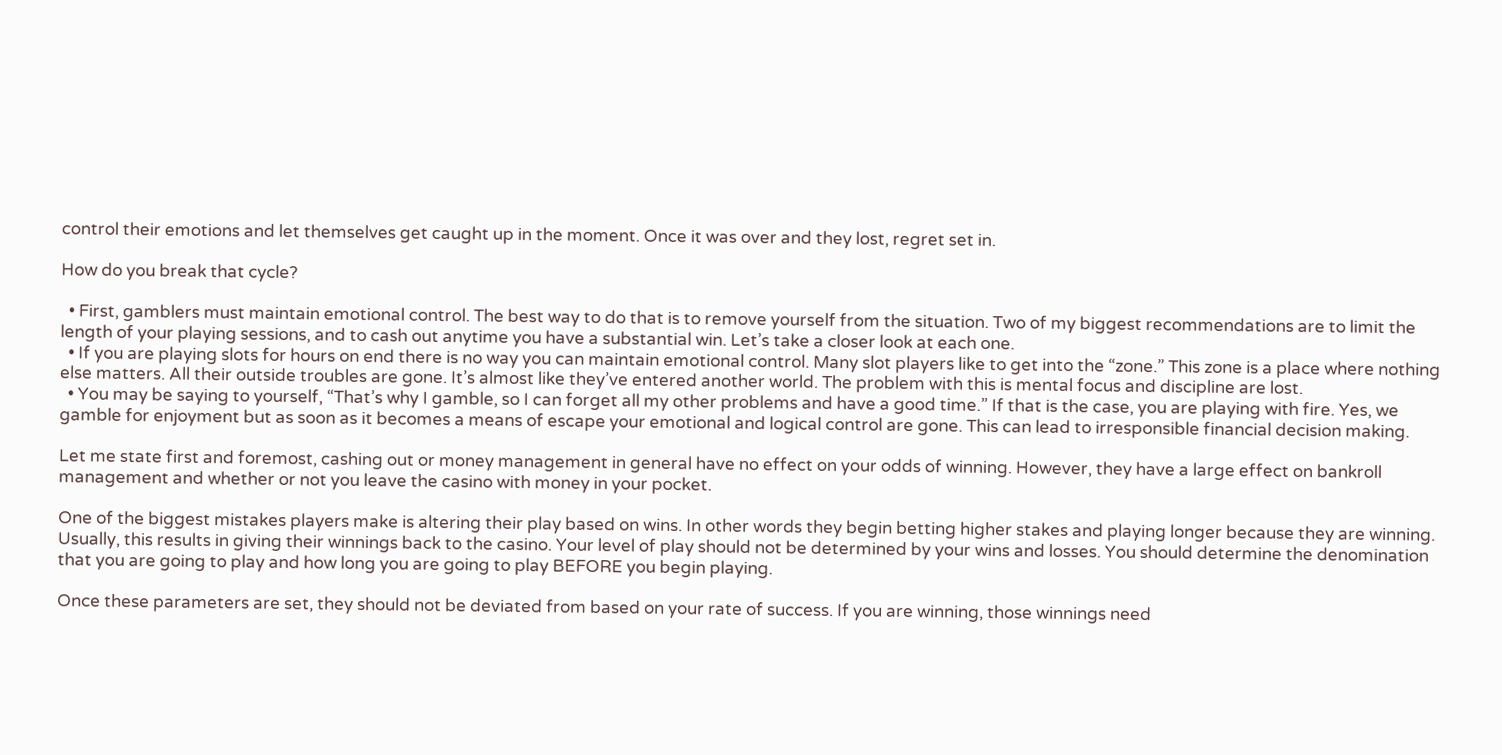control their emotions and let themselves get caught up in the moment. Once it was over and they lost, regret set in.

How do you break that cycle?

  • First, gamblers must maintain emotional control. The best way to do that is to remove yourself from the situation. Two of my biggest recommendations are to limit the length of your playing sessions, and to cash out anytime you have a substantial win. Let’s take a closer look at each one.
  • If you are playing slots for hours on end there is no way you can maintain emotional control. Many slot players like to get into the “zone.” This zone is a place where nothing else matters. All their outside troubles are gone. It’s almost like they’ve entered another world. The problem with this is mental focus and discipline are lost.
  • You may be saying to yourself, “That’s why I gamble, so I can forget all my other problems and have a good time.” If that is the case, you are playing with fire. Yes, we gamble for enjoyment but as soon as it becomes a means of escape your emotional and logical control are gone. This can lead to irresponsible financial decision making.

Let me state first and foremost, cashing out or money management in general have no effect on your odds of winning. However, they have a large effect on bankroll management and whether or not you leave the casino with money in your pocket.

One of the biggest mistakes players make is altering their play based on wins. In other words they begin betting higher stakes and playing longer because they are winning. Usually, this results in giving their winnings back to the casino. Your level of play should not be determined by your wins and losses. You should determine the denomination that you are going to play and how long you are going to play BEFORE you begin playing.

Once these parameters are set, they should not be deviated from based on your rate of success. If you are winning, those winnings need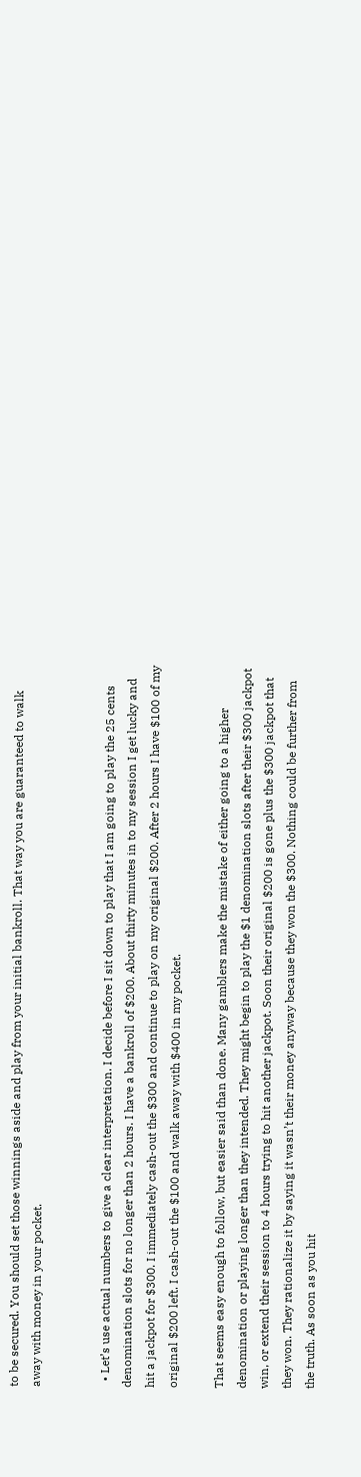to be secured. You should set those winnings aside and play from your initial bankroll. That way you are guaranteed to walk away with money in your pocket.


  • Let’s use actual numbers to give a clear interpretation. I decide before I sit down to play that I am going to play the 25 cents denomination slots for no longer than 2 hours. I have a bankroll of $200. About thirty minutes in to my session I get lucky and hit a jackpot for $300. I immediately cash-out the $300 and continue to play on my original $200. After 2 hours I have $100 of my original $200 left. I cash-out the $100 and walk away with $400 in my pocket.

That seems easy enough to follow, but easier said than done. Many gamblers make the mistake of either going to a higher denomination or playing longer than they intended. They might begin to play the $1 denomination slots after their $300 jackpot win, or extend their session to 4 hours trying to hit another jackpot. Soon their original $200 is gone plus the $300 jackpot that they won. They rationalize it by saying it wasn’t their money anyway because they won the $300. Nothing could be further from the truth. As soon as you hit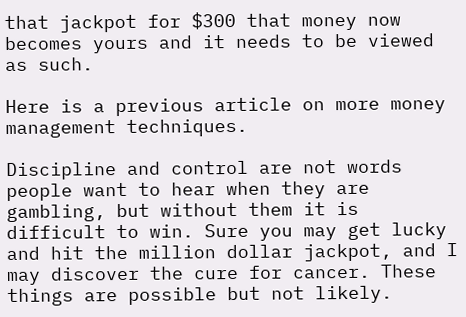that jackpot for $300 that money now becomes yours and it needs to be viewed as such.

Here is a previous article on more money management techniques.

Discipline and control are not words people want to hear when they are gambling, but without them it is difficult to win. Sure you may get lucky and hit the million dollar jackpot, and I may discover the cure for cancer. These things are possible but not likely.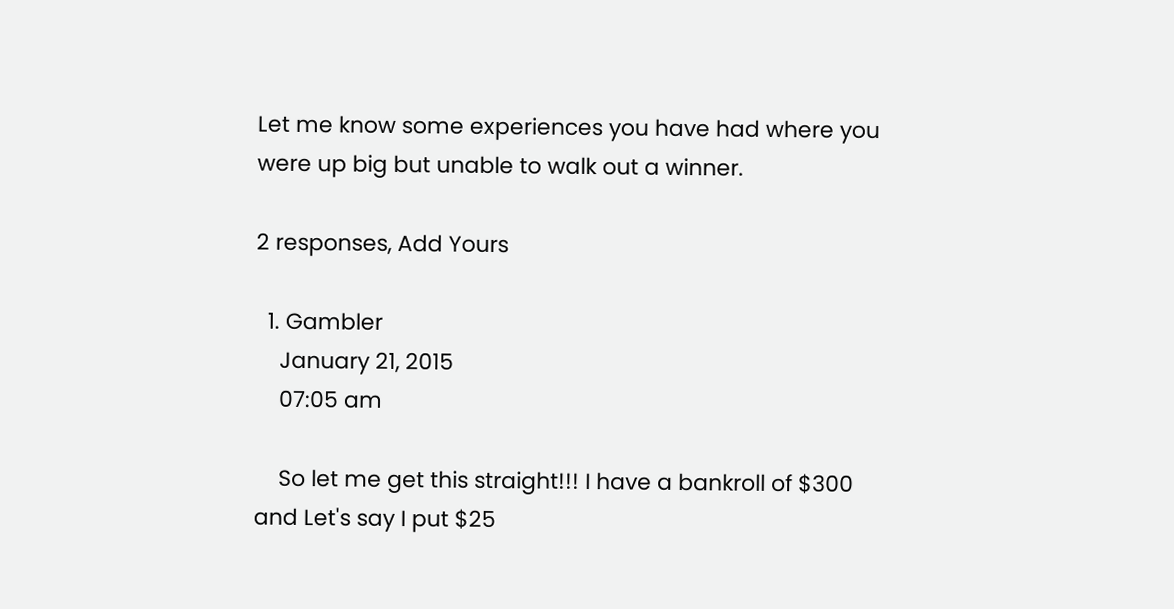Let me know some experiences you have had where you were up big but unable to walk out a winner.

2 responses, Add Yours

  1. Gambler
    January 21, 2015
    07:05 am

    So let me get this straight!!! I have a bankroll of $300 and Let's say I put $25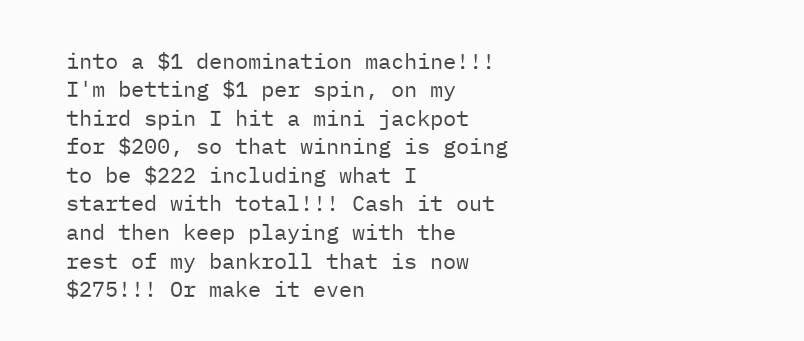into a $1 denomination machine!!! I'm betting $1 per spin, on my third spin I hit a mini jackpot for $200, so that winning is going to be $222 including what I started with total!!! Cash it out and then keep playing with the rest of my bankroll that is now $275!!! Or make it even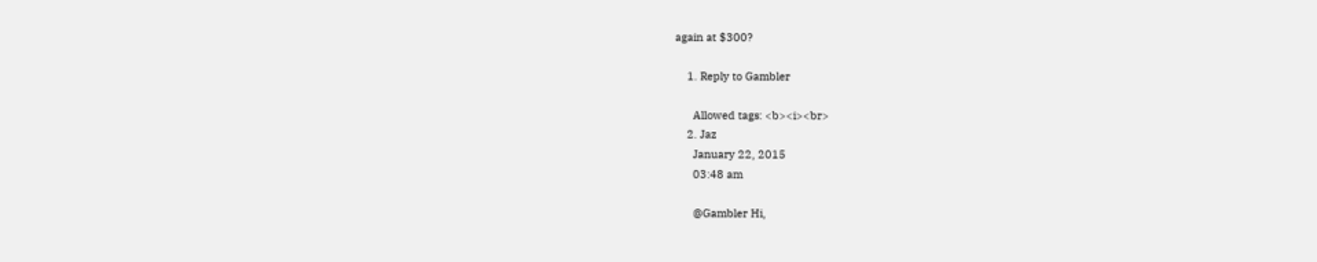again at $300?

    1. Reply to Gambler

      Allowed tags: <b><i><br>
    2. Jaz
      January 22, 2015
      03:48 am

      @Gambler Hi,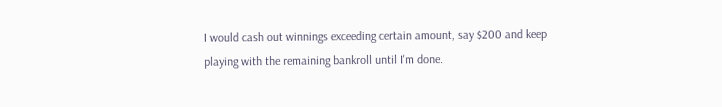I would cash out winnings exceeding certain amount, say $200 and keep playing with the remaining bankroll until I'm done.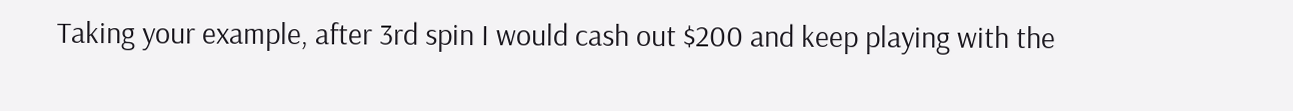Taking your example, after 3rd spin I would cash out $200 and keep playing with the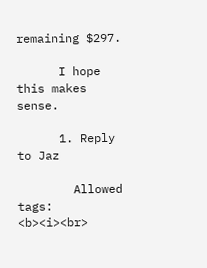remaining $297.

      I hope this makes sense.

      1. Reply to Jaz

        Allowed tags: <b><i><br>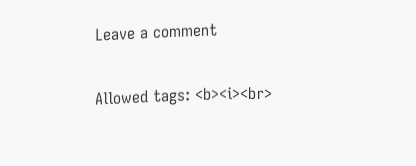Leave a comment

Allowed tags: <b><i><br>